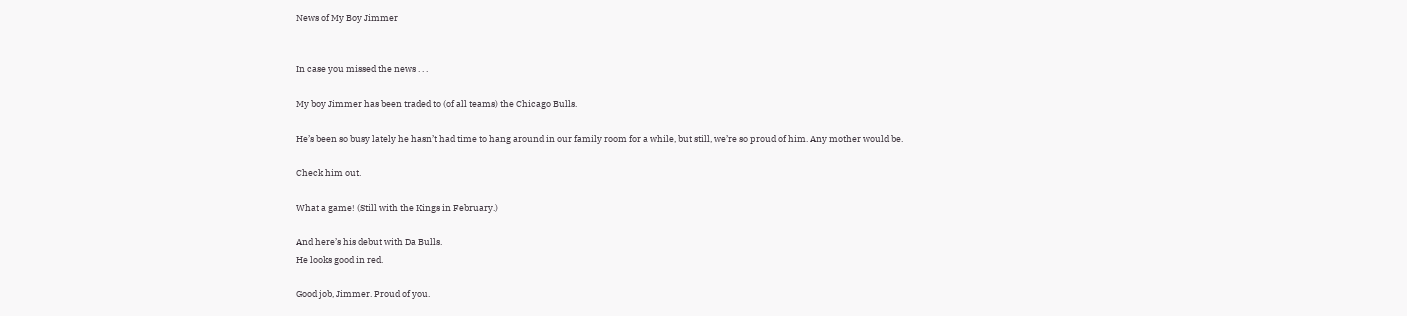News of My Boy Jimmer


In case you missed the news . . .

My boy Jimmer has been traded to (of all teams) the Chicago Bulls.

He’s been so busy lately he hasn’t had time to hang around in our family room for a while, but still, we’re so proud of him. Any mother would be.

Check him out.

What a game! (Still with the Kings in February.)

And here’s his debut with Da Bulls.
He looks good in red.

Good job, Jimmer. Proud of you.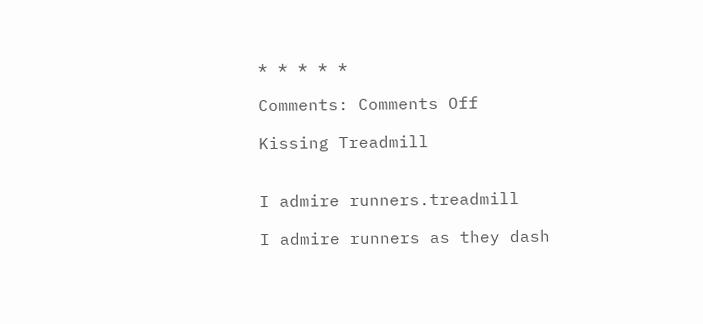* * * * *

Comments: Comments Off

Kissing Treadmill


I admire runners.treadmill

I admire runners as they dash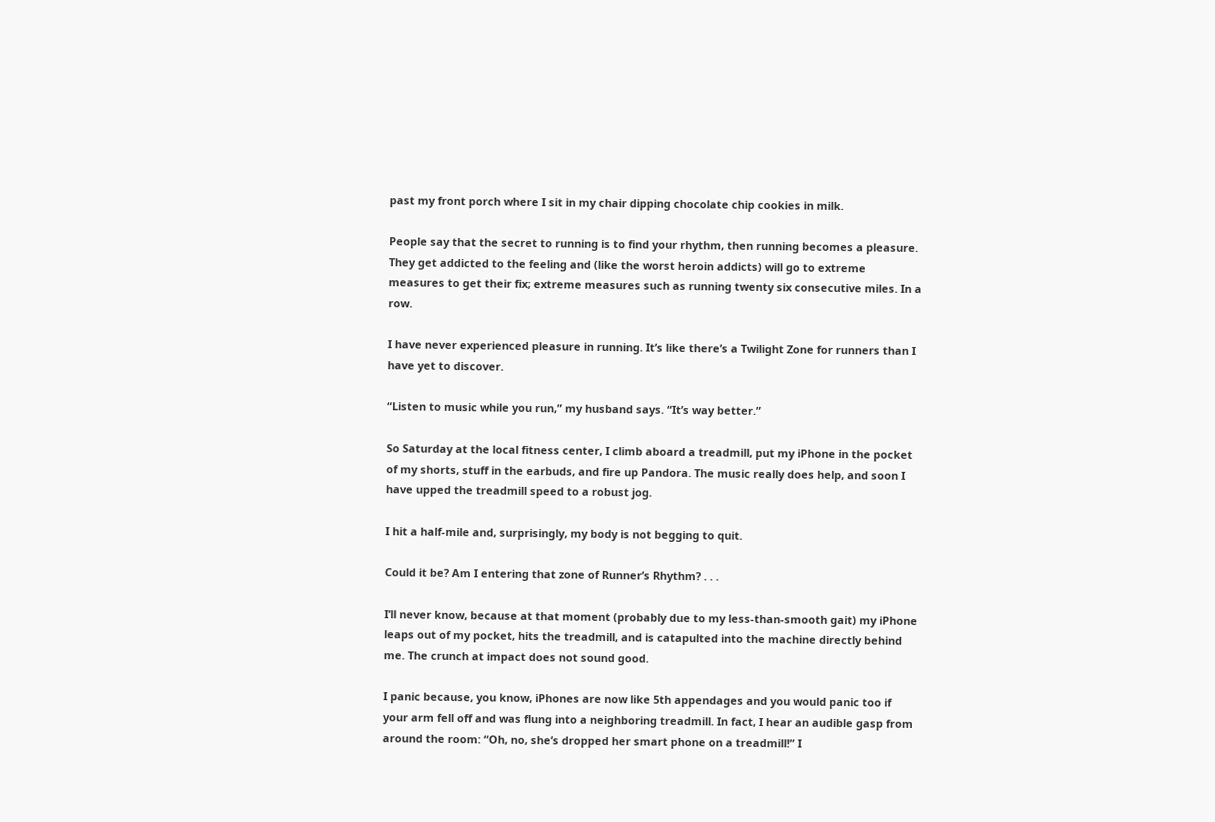past my front porch where I sit in my chair dipping chocolate chip cookies in milk.

People say that the secret to running is to find your rhythm, then running becomes a pleasure. They get addicted to the feeling and (like the worst heroin addicts) will go to extreme measures to get their fix; extreme measures such as running twenty six consecutive miles. In a row.

I have never experienced pleasure in running. It’s like there’s a Twilight Zone for runners than I have yet to discover.

“Listen to music while you run,” my husband says. “It’s way better.”

So Saturday at the local fitness center, I climb aboard a treadmill, put my iPhone in the pocket of my shorts, stuff in the earbuds, and fire up Pandora. The music really does help, and soon I have upped the treadmill speed to a robust jog.

I hit a half-mile and, surprisingly, my body is not begging to quit.

Could it be? Am I entering that zone of Runner’s Rhythm? . . .

I’ll never know, because at that moment (probably due to my less-than-smooth gait) my iPhone leaps out of my pocket, hits the treadmill, and is catapulted into the machine directly behind me. The crunch at impact does not sound good.

I panic because, you know, iPhones are now like 5th appendages and you would panic too if your arm fell off and was flung into a neighboring treadmill. In fact, I hear an audible gasp from around the room: “Oh, no, she’s dropped her smart phone on a treadmill!” I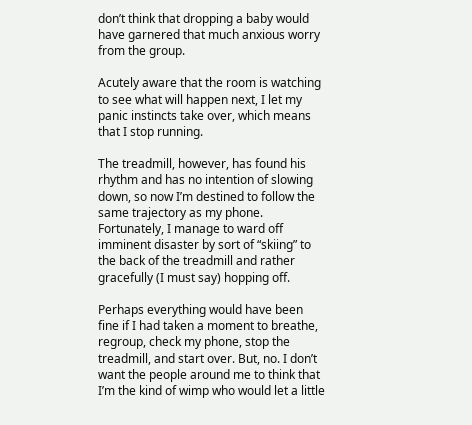don’t think that dropping a baby would have garnered that much anxious worry from the group.

Acutely aware that the room is watching to see what will happen next, I let my panic instincts take over, which means that I stop running.

The treadmill, however, has found his rhythm and has no intention of slowing down, so now I’m destined to follow the same trajectory as my phone. Fortunately, I manage to ward off imminent disaster by sort of “skiing” to the back of the treadmill and rather gracefully (I must say) hopping off.

Perhaps everything would have been fine if I had taken a moment to breathe, regroup, check my phone, stop the treadmill, and start over. But, no. I don’t want the people around me to think that I’m the kind of wimp who would let a little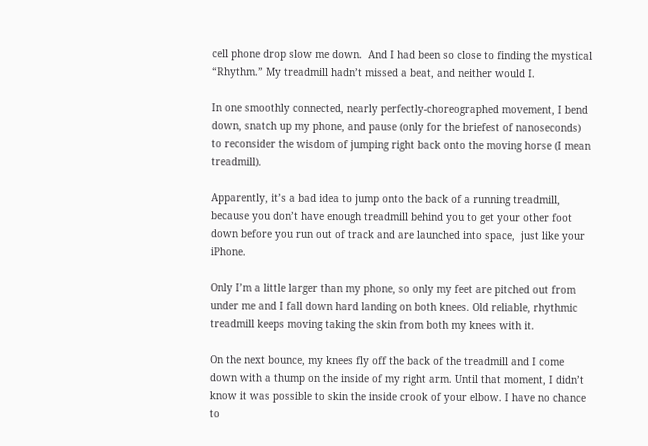cell phone drop slow me down.  And I had been so close to finding the mystical “Rhythm.” My treadmill hadn’t missed a beat, and neither would I.

In one smoothly connected, nearly perfectly-choreographed movement, I bend down, snatch up my phone, and pause (only for the briefest of nanoseconds) to reconsider the wisdom of jumping right back onto the moving horse (I mean treadmill).

Apparently, it’s a bad idea to jump onto the back of a running treadmill, because you don’t have enough treadmill behind you to get your other foot down before you run out of track and are launched into space,  just like your iPhone.

Only I’m a little larger than my phone, so only my feet are pitched out from under me and I fall down hard landing on both knees. Old reliable, rhythmic treadmill keeps moving taking the skin from both my knees with it.

On the next bounce, my knees fly off the back of the treadmill and I come down with a thump on the inside of my right arm. Until that moment, I didn’t know it was possible to skin the inside crook of your elbow. I have no chance to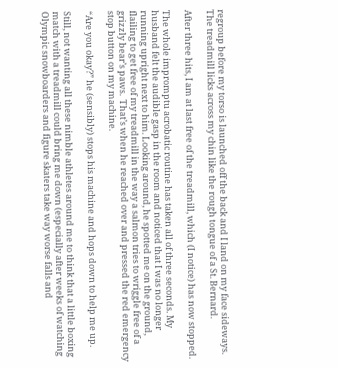regroup before my torso is launched off the back and I land on my face sideways. The treadmill licks across my chin like the rough tongue of a St. Bernard.

After three hits, I am at last free of the treadmill, which (I notice) has now stopped.

The whole impromptu acrobatic routine has taken all of three seconds. My husband felt the audible gasp in the room and noticed that I was no longer running upright next to him. Looking around, he spotted me on the ground, flailing to get free of my treadmill in the way a salmon tries to wriggle free of a grizzly bear’s paws.  That’s when he reached over and pressed the red emergency stop button on my machine.

“Are you okay?” he (sensibly) stops his machine and hops down to help me up.

Still, not wanting all these nimble athletes around me to think that a little boxing match with a treadmill could bring me down (especially after weeks of watching Olympic snowboarders and figure skaters take way worse falls and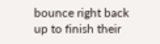bounce right back up to finish their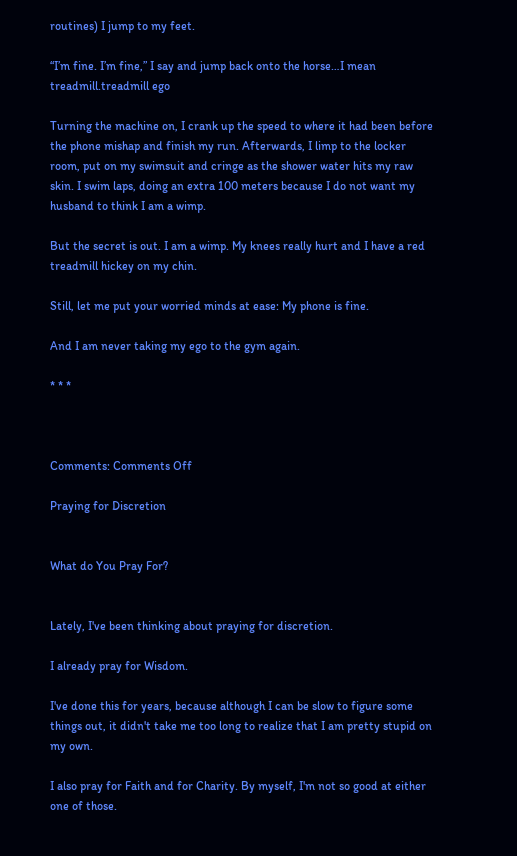routines) I jump to my feet.

“I’m fine. I’m fine,” I say and jump back onto the horse…I mean treadmill.treadmill ego

Turning the machine on, I crank up the speed to where it had been before the phone mishap and finish my run. Afterwards, I limp to the locker room, put on my swimsuit and cringe as the shower water hits my raw skin. I swim laps, doing an extra 100 meters because I do not want my husband to think I am a wimp.

But the secret is out. I am a wimp. My knees really hurt and I have a red treadmill hickey on my chin.

Still, let me put your worried minds at ease: My phone is fine.

And I am never taking my ego to the gym again.

* * *



Comments: Comments Off

Praying for Discretion


What do You Pray For?


Lately, I've been thinking about praying for discretion.

I already pray for Wisdom.

I've done this for years, because although I can be slow to figure some things out, it didn't take me too long to realize that I am pretty stupid on my own.

I also pray for Faith and for Charity. By myself, I'm not so good at either one of those.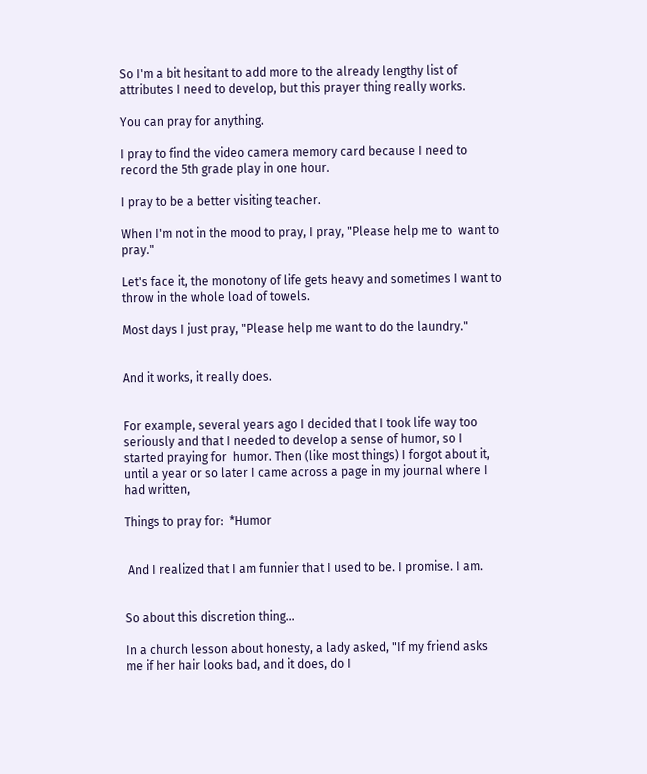So I'm a bit hesitant to add more to the already lengthy list of attributes I need to develop, but this prayer thing really works.

You can pray for anything.

I pray to find the video camera memory card because I need to record the 5th grade play in one hour.

I pray to be a better visiting teacher.

When I'm not in the mood to pray, I pray, "Please help me to  want to pray."

Let's face it, the monotony of life gets heavy and sometimes I want to throw in the whole load of towels.

Most days I just pray, "Please help me want to do the laundry."


And it works, it really does.


For example, several years ago I decided that I took life way too seriously and that I needed to develop a sense of humor, so I started praying for  humor. Then (like most things) I forgot about it, until a year or so later I came across a page in my journal where I had written,

Things to pray for:  *Humor


 And I realized that I am funnier that I used to be. I promise. I am.


So about this discretion thing…

In a church lesson about honesty, a lady asked, "If my friend asks me if her hair looks bad, and it does, do I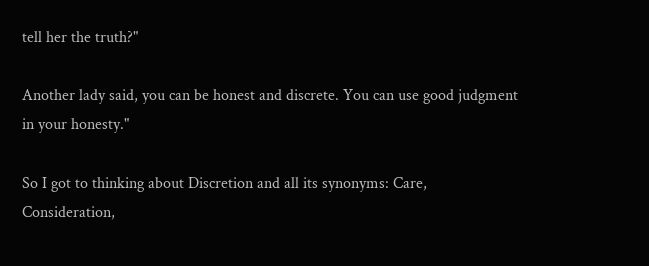tell her the truth?"

Another lady said, you can be honest and discrete. You can use good judgment in your honesty."

So I got to thinking about Discretion and all its synonyms: Care, Consideration,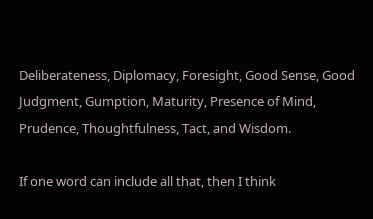Deliberateness, Diplomacy, Foresight, Good Sense, Good Judgment, Gumption, Maturity, Presence of Mind, Prudence, Thoughtfulness, Tact, and Wisdom.

If one word can include all that, then I think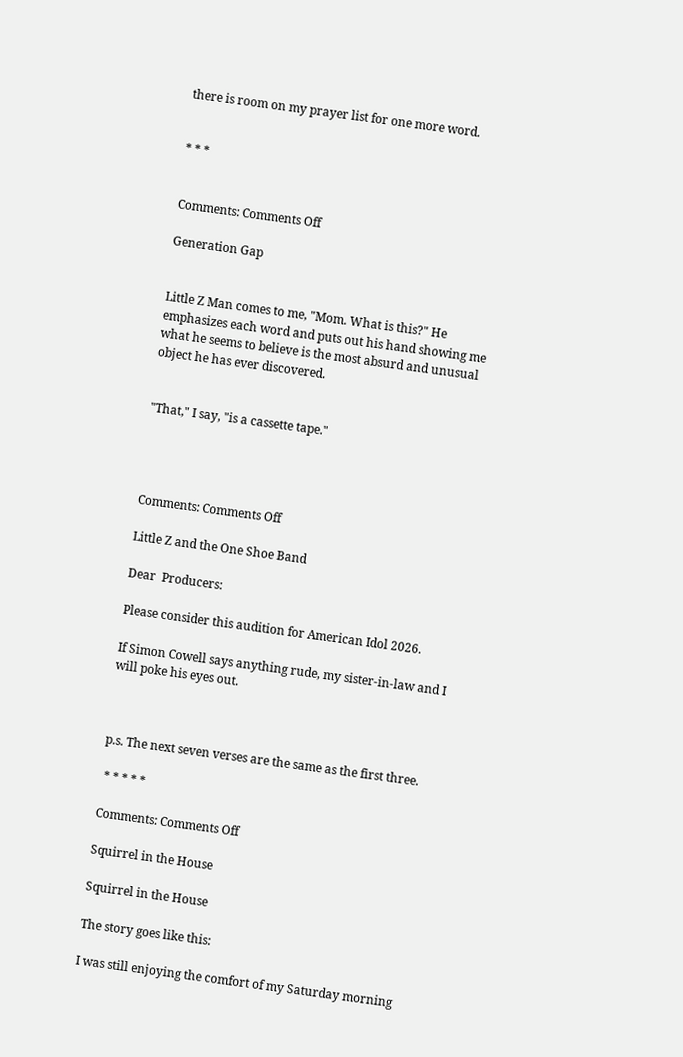there is room on my prayer list for one more word.


* * *


Comments: Comments Off

Generation Gap


Little Z Man comes to me, "Mom. What is this?" He emphasizes each word and puts out his hand showing me what he seems to believe is the most absurd and unusual object he has ever discovered.


"That," I say, "is a cassette tape."




Comments: Comments Off

Little Z and the One Shoe Band

Dear  Producers:

Please consider this audition for American Idol 2026.

If Simon Cowell says anything rude, my sister-in-law and I will poke his eyes out.



p.s. The next seven verses are the same as the first three.

 * * * * *

Comments: Comments Off

Squirrel in the House

Squirrel in the House

The story goes like this:

I was still enjoying the comfort of my Saturday morning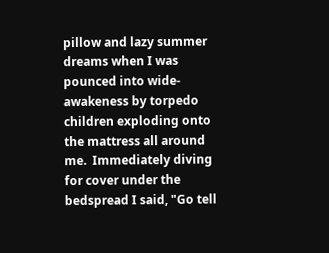pillow and lazy summer dreams when I was pounced into wide-awakeness by torpedo children exploding onto the mattress all around me.  Immediately diving for cover under the bedspread I said, "Go tell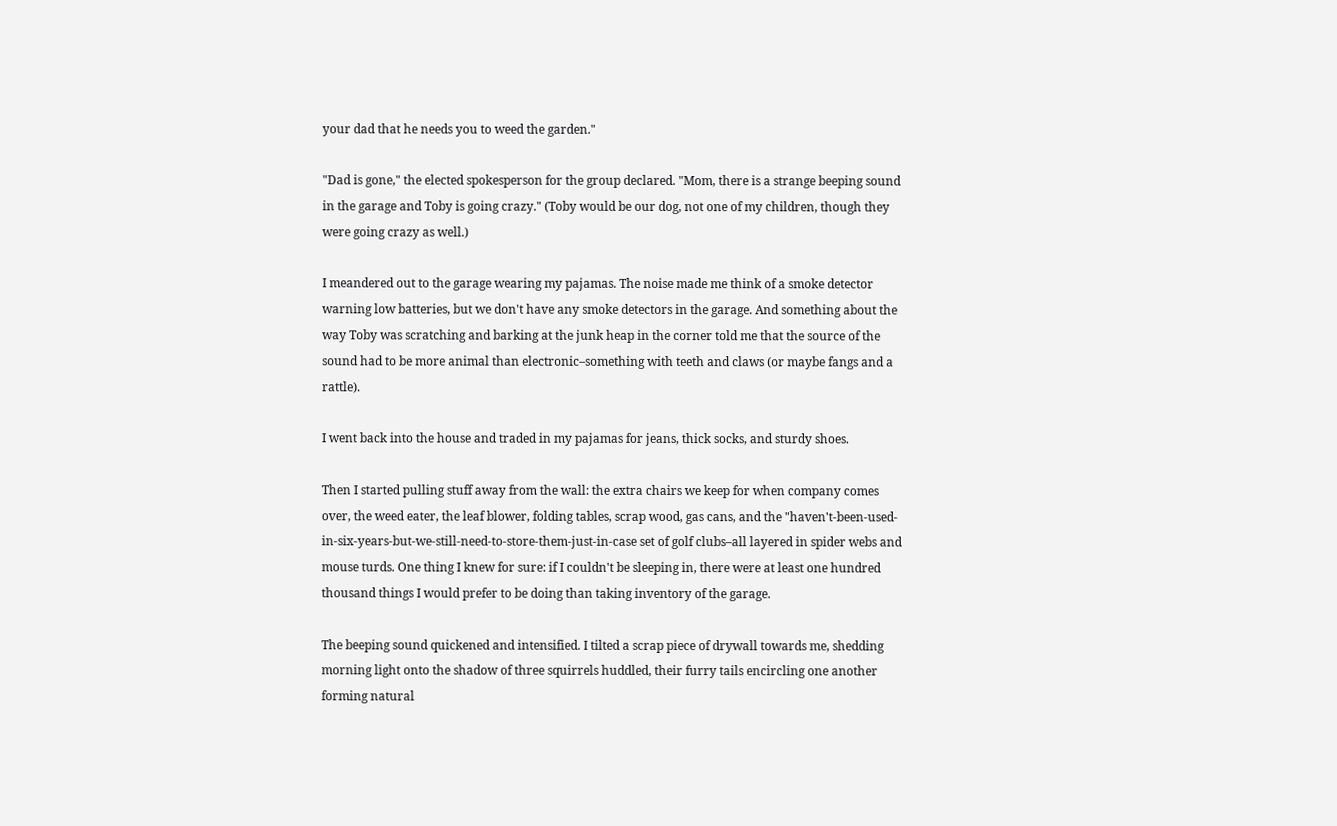your dad that he needs you to weed the garden."

"Dad is gone," the elected spokesperson for the group declared. "Mom, there is a strange beeping sound in the garage and Toby is going crazy." (Toby would be our dog, not one of my children, though they were going crazy as well.)

I meandered out to the garage wearing my pajamas. The noise made me think of a smoke detector warning low batteries, but we don't have any smoke detectors in the garage. And something about the way Toby was scratching and barking at the junk heap in the corner told me that the source of the  sound had to be more animal than electronic–something with teeth and claws (or maybe fangs and a rattle).

I went back into the house and traded in my pajamas for jeans, thick socks, and sturdy shoes.

Then I started pulling stuff away from the wall: the extra chairs we keep for when company comes over, the weed eater, the leaf blower, folding tables, scrap wood, gas cans, and the "haven't-been-used-in-six-years-but-we-still-need-to-store-them-just-in-case set of golf clubs–all layered in spider webs and mouse turds. One thing I knew for sure: if I couldn't be sleeping in, there were at least one hundred thousand things I would prefer to be doing than taking inventory of the garage.

The beeping sound quickened and intensified. I tilted a scrap piece of drywall towards me, shedding morning light onto the shadow of three squirrels huddled, their furry tails encircling one another forming natural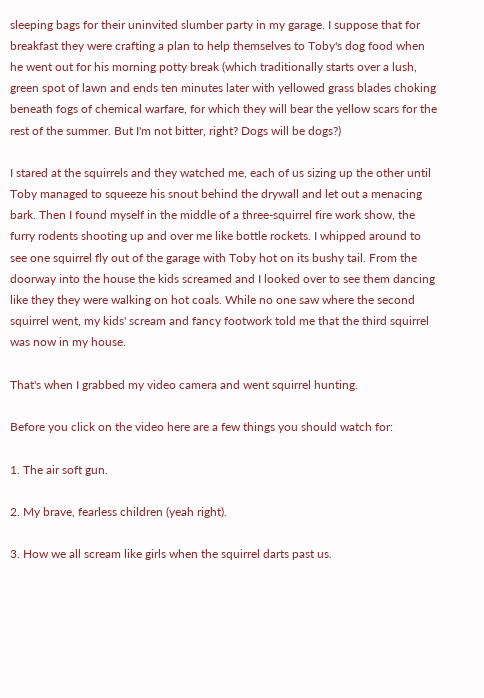sleeping bags for their uninvited slumber party in my garage. I suppose that for breakfast they were crafting a plan to help themselves to Toby's dog food when he went out for his morning potty break (which traditionally starts over a lush, green spot of lawn and ends ten minutes later with yellowed grass blades choking beneath fogs of chemical warfare, for which they will bear the yellow scars for the rest of the summer. But I'm not bitter, right? Dogs will be dogs?)

I stared at the squirrels and they watched me, each of us sizing up the other until Toby managed to squeeze his snout behind the drywall and let out a menacing bark. Then I found myself in the middle of a three-squirrel fire work show, the furry rodents shooting up and over me like bottle rockets. I whipped around to see one squirrel fly out of the garage with Toby hot on its bushy tail. From the doorway into the house the kids screamed and I looked over to see them dancing like they they were walking on hot coals. While no one saw where the second squirrel went, my kids' scream and fancy footwork told me that the third squirrel was now in my house.

That's when I grabbed my video camera and went squirrel hunting.

Before you click on the video here are a few things you should watch for:

1. The air soft gun.

2. My brave, fearless children (yeah right).

3. How we all scream like girls when the squirrel darts past us.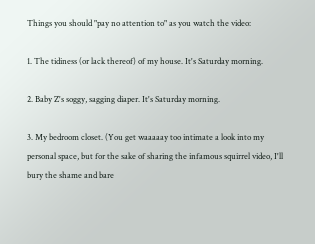Things you should "pay no attention to" as you watch the video:

1. The tidiness (or lack thereof) of my house. It's Saturday morning.

2. Baby Z's soggy, sagging diaper. It's Saturday morning.

3. My bedroom closet. (You get waaaaay too intimate a look into my personal space, but for the sake of sharing the infamous squirrel video, I'll bury the shame and bare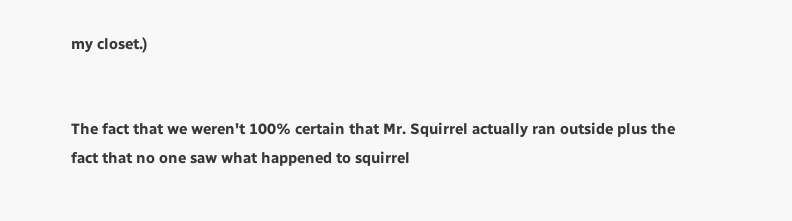my closet.)


The fact that we weren't 100% certain that Mr. Squirrel actually ran outside plus the fact that no one saw what happened to squirrel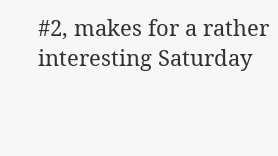#2, makes for a rather interesting Saturday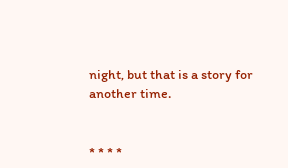night, but that is a story for another time.


* * * *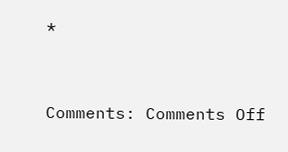*


Comments: Comments Off